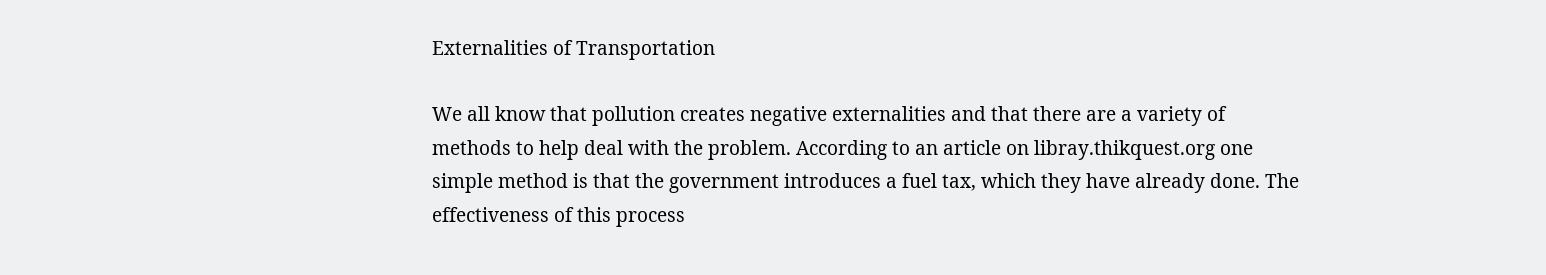Externalities of Transportation

We all know that pollution creates negative externalities and that there are a variety of methods to help deal with the problem. According to an article on libray.thikquest.org one simple method is that the government introduces a fuel tax, which they have already done. The effectiveness of this process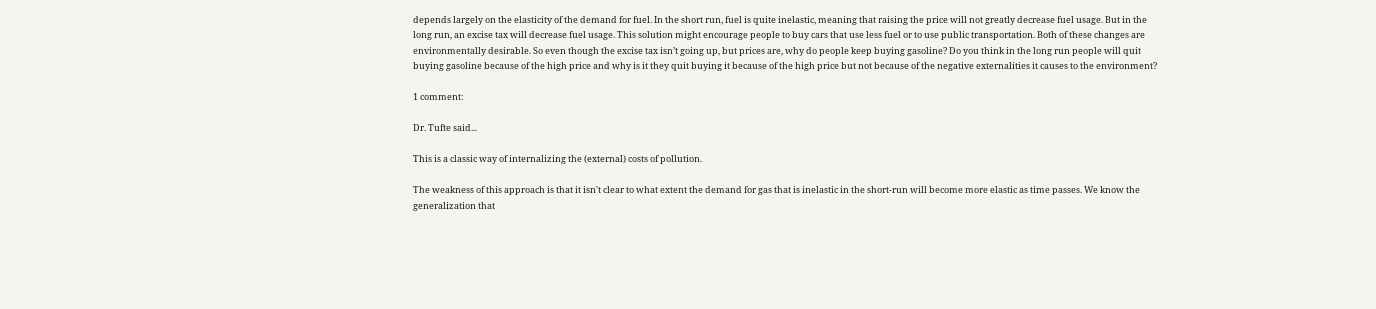depends largely on the elasticity of the demand for fuel. In the short run, fuel is quite inelastic, meaning that raising the price will not greatly decrease fuel usage. But in the long run, an excise tax will decrease fuel usage. This solution might encourage people to buy cars that use less fuel or to use public transportation. Both of these changes are environmentally desirable. So even though the excise tax isn’t going up, but prices are, why do people keep buying gasoline? Do you think in the long run people will quit buying gasoline because of the high price and why is it they quit buying it because of the high price but not because of the negative externalities it causes to the environment?

1 comment:

Dr. Tufte said...

This is a classic way of internalizing the (external) costs of pollution.

The weakness of this approach is that it isn't clear to what extent the demand for gas that is inelastic in the short-run will become more elastic as time passes. We know the generalization that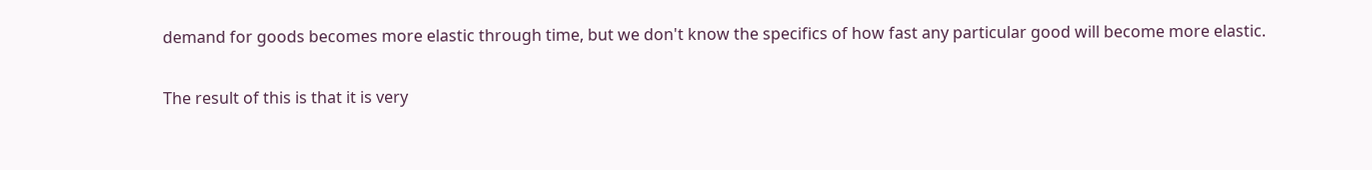demand for goods becomes more elastic through time, but we don't know the specifics of how fast any particular good will become more elastic.

The result of this is that it is very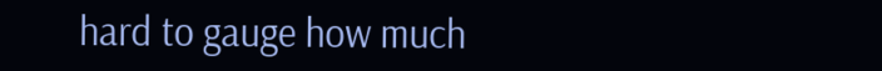hard to gauge how much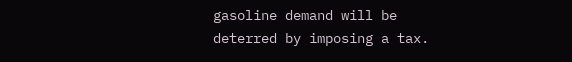gasoline demand will be deterred by imposing a tax.